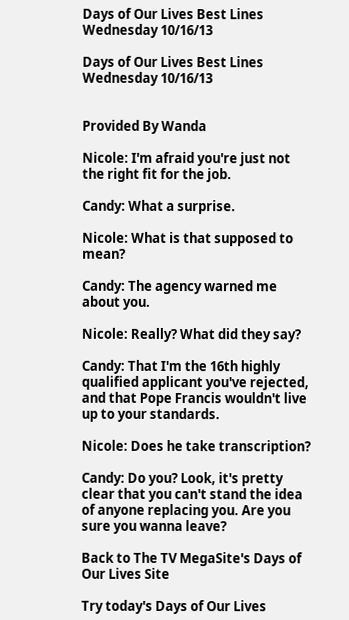Days of Our Lives Best Lines Wednesday 10/16/13

Days of Our Lives Best Lines Wednesday 10/16/13


Provided By Wanda

Nicole: I'm afraid you're just not the right fit for the job.

Candy: What a surprise.

Nicole: What is that supposed to mean?

Candy: The agency warned me about you.

Nicole: Really? What did they say?

Candy: That I'm the 16th highly qualified applicant you've rejected, and that Pope Francis wouldn't live up to your standards.

Nicole: Does he take transcription?

Candy: Do you? Look, it's pretty clear that you can't stand the idea of anyone replacing you. Are you sure you wanna leave?

Back to The TV MegaSite's Days of Our Lives Site

Try today's Days of Our Lives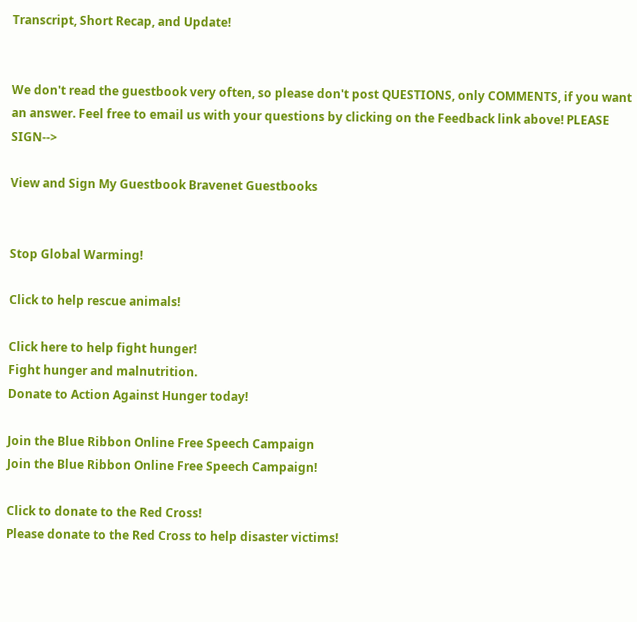Transcript, Short Recap, and Update!


We don't read the guestbook very often, so please don't post QUESTIONS, only COMMENTS, if you want an answer. Feel free to email us with your questions by clicking on the Feedback link above! PLEASE SIGN-->

View and Sign My Guestbook Bravenet Guestbooks


Stop Global Warming!

Click to help rescue animals!

Click here to help fight hunger!
Fight hunger and malnutrition.
Donate to Action Against Hunger today!

Join the Blue Ribbon Online Free Speech Campaign
Join the Blue Ribbon Online Free Speech Campaign!

Click to donate to the Red Cross!
Please donate to the Red Cross to help disaster victims!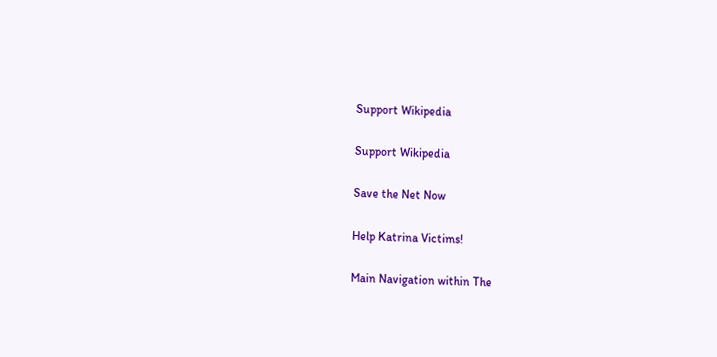Support Wikipedia

Support Wikipedia

Save the Net Now

Help Katrina Victims!

Main Navigation within The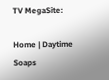TV MegaSite:

Home | Daytime Soaps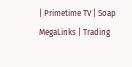| Primetime TV | Soap MegaLinks | Trading